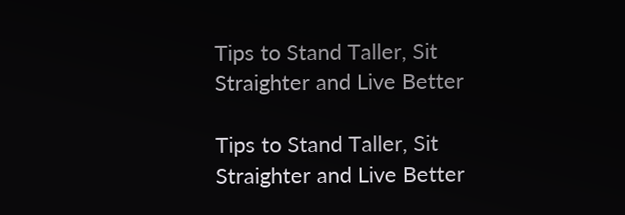Tips to Stand Taller, Sit Straighter and Live Better

Tips to Stand Taller, Sit Straighter and Live Better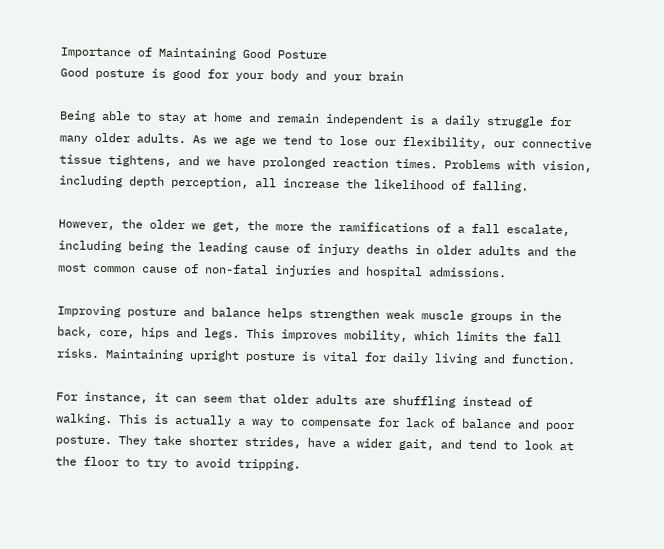Importance of Maintaining Good Posture
Good posture is good for your body and your brain

Being able to stay at home and remain independent is a daily struggle for many older adults. As we age we tend to lose our flexibility, our connective tissue tightens, and we have prolonged reaction times. Problems with vision, including depth perception, all increase the likelihood of falling.

However, the older we get, the more the ramifications of a fall escalate, including being the leading cause of injury deaths in older adults and the most common cause of non-fatal injuries and hospital admissions.

Improving posture and balance helps strengthen weak muscle groups in the back, core, hips and legs. This improves mobility, which limits the fall risks. Maintaining upright posture is vital for daily living and function.

For instance, it can seem that older adults are shuffling instead of walking. This is actually a way to compensate for lack of balance and poor posture. They take shorter strides, have a wider gait, and tend to look at the floor to try to avoid tripping.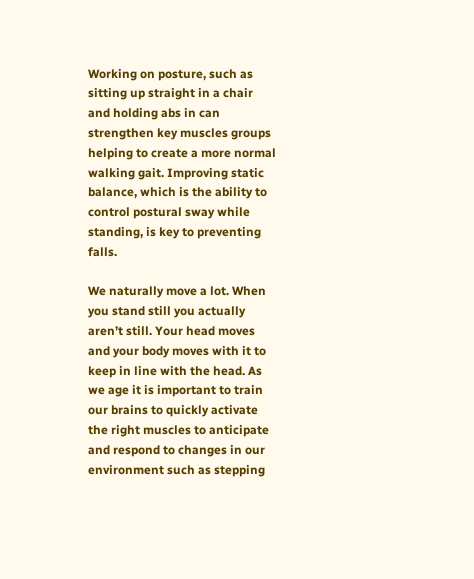Working on posture, such as sitting up straight in a chair and holding abs in can strengthen key muscles groups helping to create a more normal walking gait. Improving static balance, which is the ability to control postural sway while standing, is key to preventing falls.

We naturally move a lot. When you stand still you actually aren’t still. Your head moves and your body moves with it to keep in line with the head. As we age it is important to train our brains to quickly activate the right muscles to anticipate and respond to changes in our environment such as stepping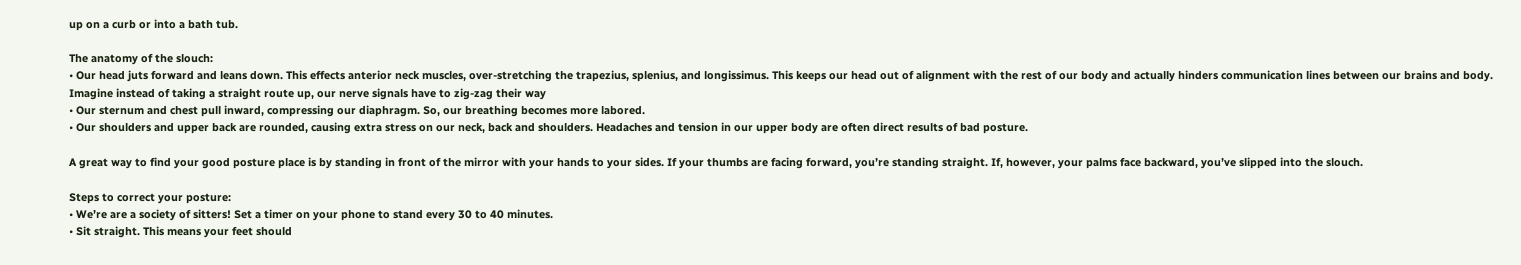up on a curb or into a bath tub.

The anatomy of the slouch:
• Our head juts forward and leans down. This effects anterior neck muscles, over-stretching the trapezius, splenius, and longissimus. This keeps our head out of alignment with the rest of our body and actually hinders communication lines between our brains and body. Imagine instead of taking a straight route up, our nerve signals have to zig-zag their way
• Our sternum and chest pull inward, compressing our diaphragm. So, our breathing becomes more labored.
• Our shoulders and upper back are rounded, causing extra stress on our neck, back and shoulders. Headaches and tension in our upper body are often direct results of bad posture.

A great way to find your good posture place is by standing in front of the mirror with your hands to your sides. If your thumbs are facing forward, you’re standing straight. If, however, your palms face backward, you’ve slipped into the slouch.

Steps to correct your posture:
• We’re are a society of sitters! Set a timer on your phone to stand every 30 to 40 minutes.
• Sit straight. This means your feet should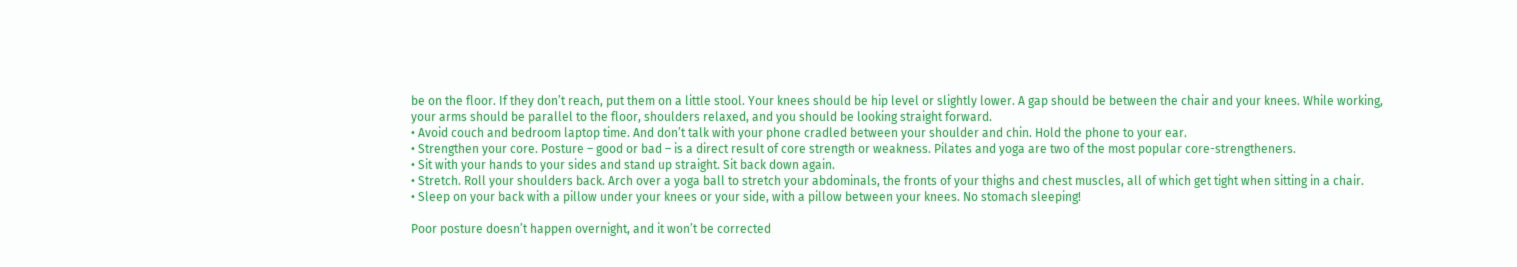be on the floor. If they don’t reach, put them on a little stool. Your knees should be hip level or slightly lower. A gap should be between the chair and your knees. While working, your arms should be parallel to the floor, shoulders relaxed, and you should be looking straight forward.
• Avoid couch and bedroom laptop time. And don’t talk with your phone cradled between your shoulder and chin. Hold the phone to your ear.
• Strengthen your core. Posture – good or bad – is a direct result of core strength or weakness. Pilates and yoga are two of the most popular core-strengtheners.
• Sit with your hands to your sides and stand up straight. Sit back down again.
• Stretch. Roll your shoulders back. Arch over a yoga ball to stretch your abdominals, the fronts of your thighs and chest muscles, all of which get tight when sitting in a chair.
• Sleep on your back with a pillow under your knees or your side, with a pillow between your knees. No stomach sleeping!

Poor posture doesn’t happen overnight, and it won’t be corrected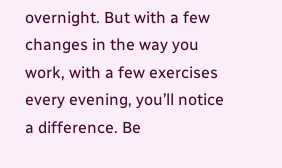overnight. But with a few changes in the way you work, with a few exercises every evening, you’ll notice a difference. Be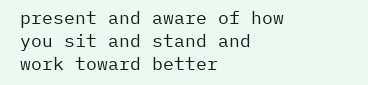present and aware of how you sit and stand and work toward better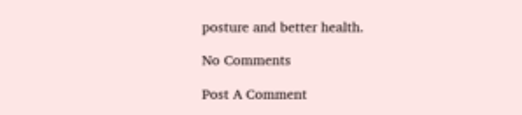posture and better health.

No Comments

Post A Comment